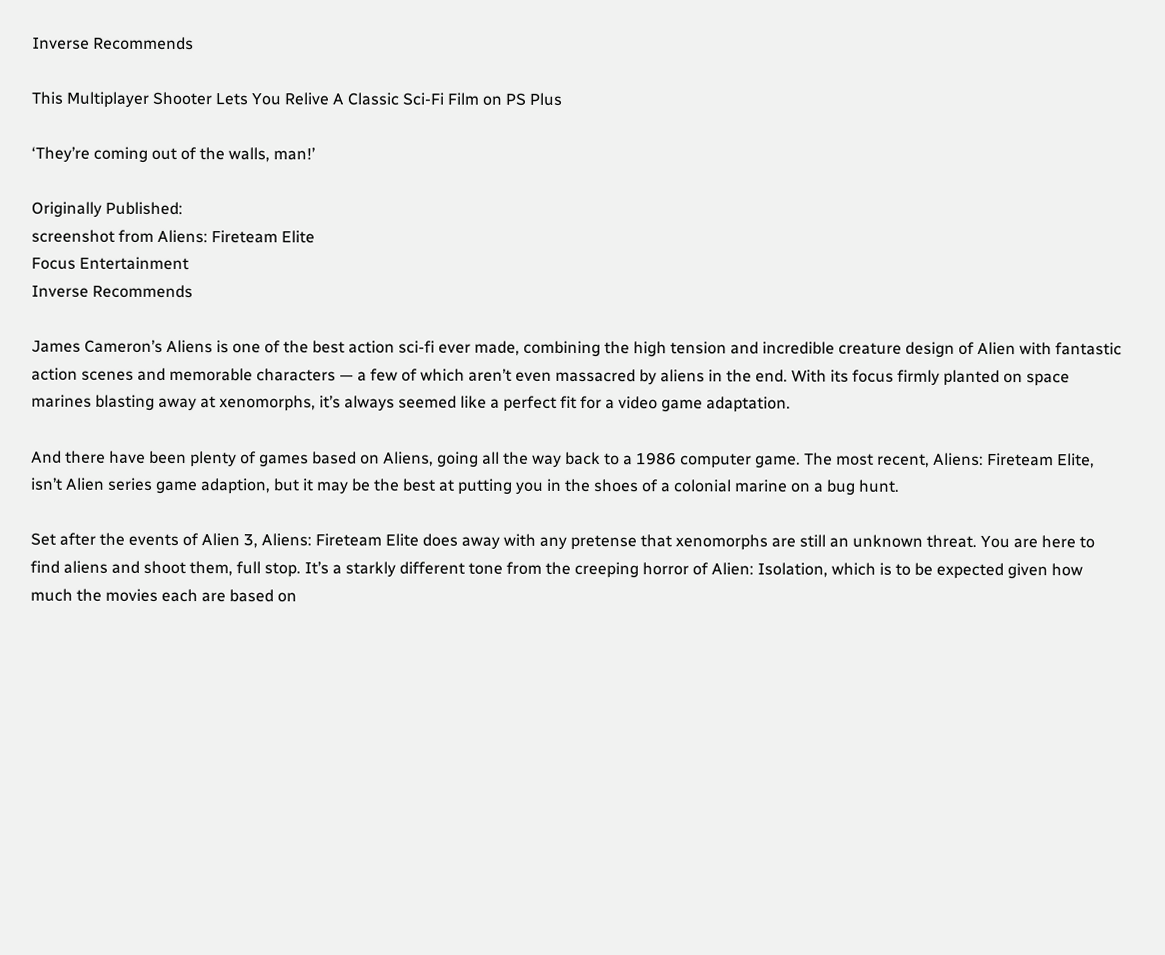Inverse Recommends

This Multiplayer Shooter Lets You Relive A Classic Sci-Fi Film on PS Plus

‘They’re coming out of the walls, man!’

Originally Published:
screenshot from Aliens: Fireteam Elite
Focus Entertainment
Inverse Recommends

James Cameron’s Aliens is one of the best action sci-fi ever made, combining the high tension and incredible creature design of Alien with fantastic action scenes and memorable characters — a few of which aren’t even massacred by aliens in the end. With its focus firmly planted on space marines blasting away at xenomorphs, it’s always seemed like a perfect fit for a video game adaptation.

And there have been plenty of games based on Aliens, going all the way back to a 1986 computer game. The most recent, Aliens: Fireteam Elite, isn’t Alien series game adaption, but it may be the best at putting you in the shoes of a colonial marine on a bug hunt.

Set after the events of Alien 3, Aliens: Fireteam Elite does away with any pretense that xenomorphs are still an unknown threat. You are here to find aliens and shoot them, full stop. It’s a starkly different tone from the creeping horror of Alien: Isolation, which is to be expected given how much the movies each are based on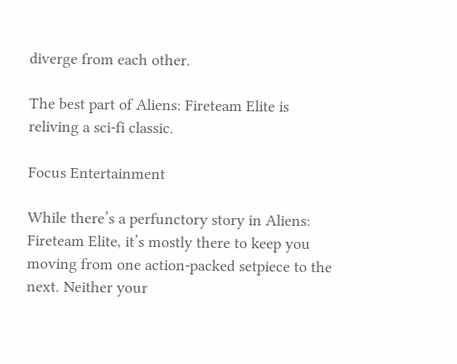diverge from each other.

The best part of Aliens: Fireteam Elite is reliving a sci-fi classic.

Focus Entertainment

While there’s a perfunctory story in Aliens: Fireteam Elite, it’s mostly there to keep you moving from one action-packed setpiece to the next. Neither your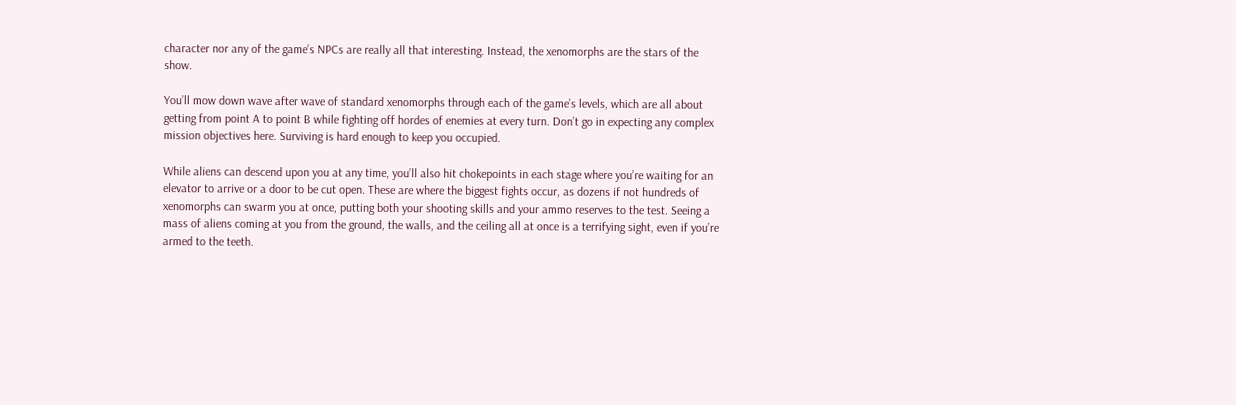character nor any of the game’s NPCs are really all that interesting. Instead, the xenomorphs are the stars of the show.

You’ll mow down wave after wave of standard xenomorphs through each of the game’s levels, which are all about getting from point A to point B while fighting off hordes of enemies at every turn. Don’t go in expecting any complex mission objectives here. Surviving is hard enough to keep you occupied.

While aliens can descend upon you at any time, you’ll also hit chokepoints in each stage where you’re waiting for an elevator to arrive or a door to be cut open. These are where the biggest fights occur, as dozens if not hundreds of xenomorphs can swarm you at once, putting both your shooting skills and your ammo reserves to the test. Seeing a mass of aliens coming at you from the ground, the walls, and the ceiling all at once is a terrifying sight, even if you’re armed to the teeth.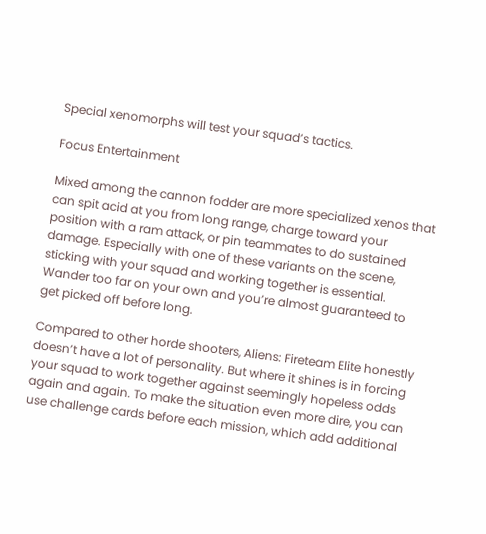Special xenomorphs will test your squad’s tactics.

Focus Entertainment

Mixed among the cannon fodder are more specialized xenos that can spit acid at you from long range, charge toward your position with a ram attack, or pin teammates to do sustained damage. Especially with one of these variants on the scene, sticking with your squad and working together is essential. Wander too far on your own and you’re almost guaranteed to get picked off before long.

Compared to other horde shooters, Aliens: Fireteam Elite honestly doesn’t have a lot of personality. But where it shines is in forcing your squad to work together against seemingly hopeless odds again and again. To make the situation even more dire, you can use challenge cards before each mission, which add additional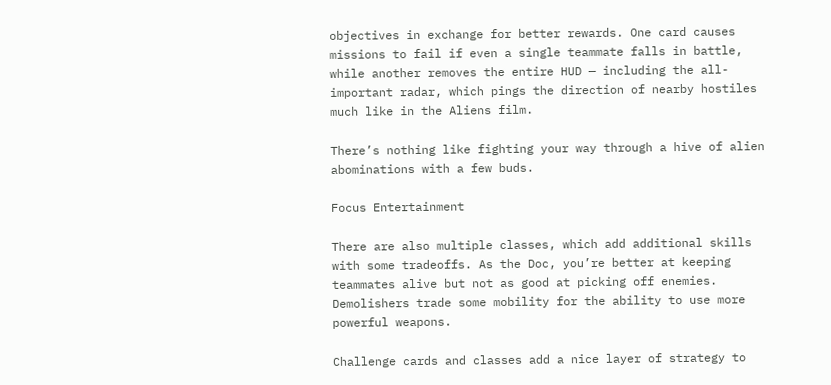objectives in exchange for better rewards. One card causes missions to fail if even a single teammate falls in battle, while another removes the entire HUD — including the all-important radar, which pings the direction of nearby hostiles much like in the Aliens film.

There’s nothing like fighting your way through a hive of alien abominations with a few buds.

Focus Entertainment

There are also multiple classes, which add additional skills with some tradeoffs. As the Doc, you’re better at keeping teammates alive but not as good at picking off enemies. Demolishers trade some mobility for the ability to use more powerful weapons.

Challenge cards and classes add a nice layer of strategy to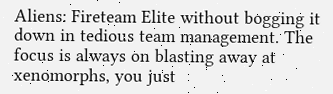Aliens: Fireteam Elite without bogging it down in tedious team management. The focus is always on blasting away at xenomorphs, you just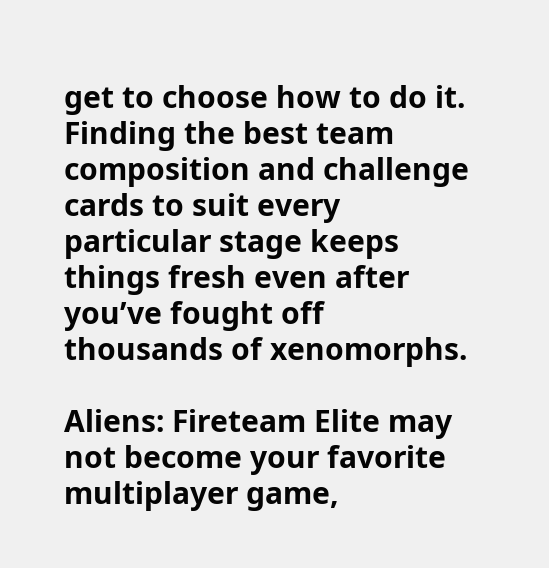get to choose how to do it. Finding the best team composition and challenge cards to suit every particular stage keeps things fresh even after you’ve fought off thousands of xenomorphs.

Aliens: Fireteam Elite may not become your favorite multiplayer game,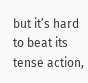but it’s hard to beat its tense action,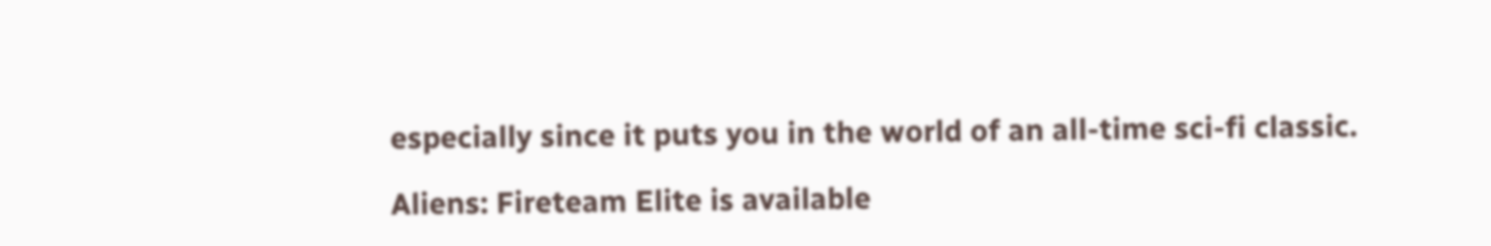especially since it puts you in the world of an all-time sci-fi classic.

Aliens: Fireteam Elite is available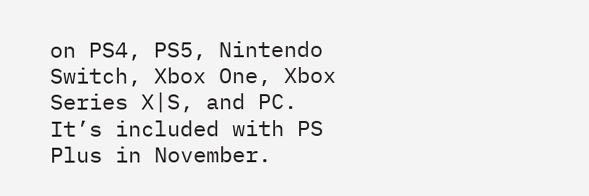on PS4, PS5, Nintendo Switch, Xbox One, Xbox Series X|S, and PC. It’s included with PS Plus in November.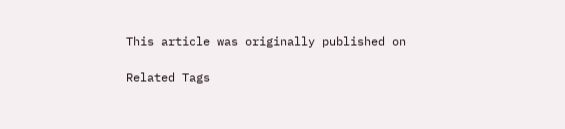This article was originally published on

Related Tags